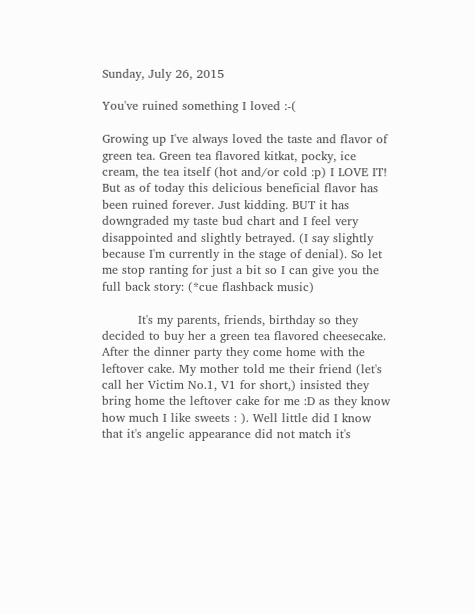Sunday, July 26, 2015

You've ruined something I loved :-(

Growing up I've always loved the taste and flavor of green tea. Green tea flavored kitkat, pocky, ice cream, the tea itself (hot and/or cold :p) I LOVE IT! But as of today this delicious beneficial flavor has been ruined forever. Just kidding. BUT it has downgraded my taste bud chart and I feel very disappointed and slightly betrayed. (I say slightly because I'm currently in the stage of denial). So let me stop ranting for just a bit so I can give you the full back story: (*cue flashback music)

         It's my parents, friends, birthday so they decided to buy her a green tea flavored cheesecake. After the dinner party they come home with the leftover cake. My mother told me their friend (let's call her Victim No.1, V1 for short,) insisted they bring home the leftover cake for me :D as they know how much I like sweets : ). Well little did I know that it's angelic appearance did not match it's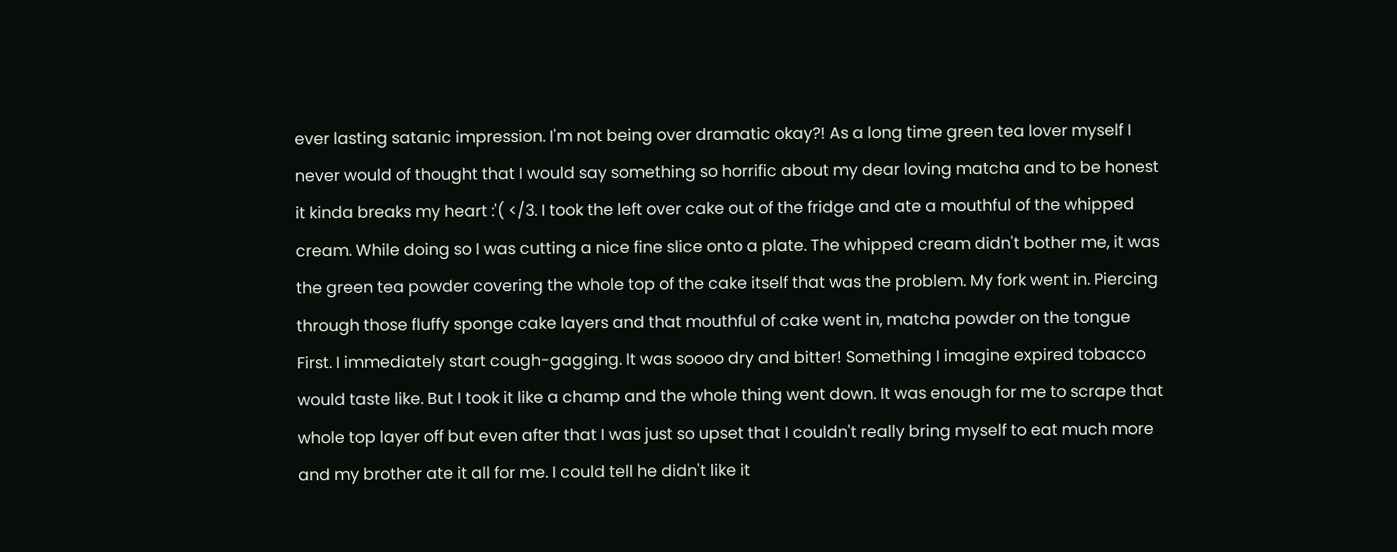ever lasting satanic impression. I'm not being over dramatic okay?! As a long time green tea lover myself I never would of thought that I would say something so horrific about my dear loving matcha and to be honest it kinda breaks my heart :'( </3. I took the left over cake out of the fridge and ate a mouthful of the whipped cream. While doing so I was cutting a nice fine slice onto a plate. The whipped cream didn't bother me, it was the green tea powder covering the whole top of the cake itself that was the problem. My fork went in. Piercing through those fluffy sponge cake layers and that mouthful of cake went in, matcha powder on the tongue First. I immediately start cough-gagging. It was soooo dry and bitter! Something I imagine expired tobacco would taste like. But I took it like a champ and the whole thing went down. It was enough for me to scrape that whole top layer off but even after that I was just so upset that I couldn't really bring myself to eat much more and my brother ate it all for me. I could tell he didn't like it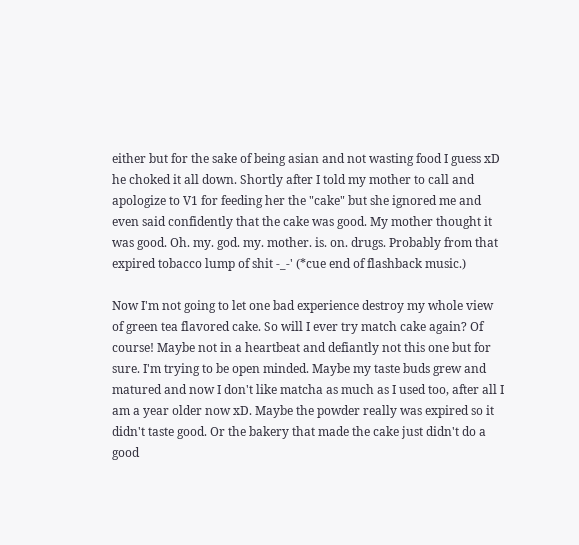either but for the sake of being asian and not wasting food I guess xD he choked it all down. Shortly after I told my mother to call and apologize to V1 for feeding her the "cake" but she ignored me and even said confidently that the cake was good. My mother thought it was good. Oh. my. god. my. mother. is. on. drugs. Probably from that expired tobacco lump of shit -_-' (*cue end of flashback music.)

Now I'm not going to let one bad experience destroy my whole view of green tea flavored cake. So will I ever try match cake again? Of course! Maybe not in a heartbeat and defiantly not this one but for sure. I'm trying to be open minded. Maybe my taste buds grew and matured and now I don't like matcha as much as I used too, after all I am a year older now xD. Maybe the powder really was expired so it didn't taste good. Or the bakery that made the cake just didn't do a good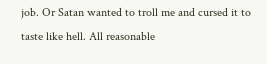job. Or Satan wanted to troll me and cursed it to taste like hell. All reasonable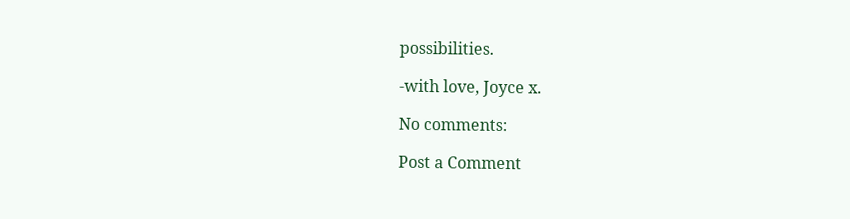possibilities.

-with love, Joyce x.

No comments:

Post a Comment